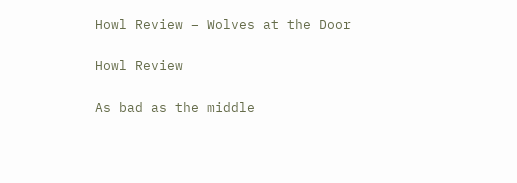Howl Review – Wolves at the Door

Howl Review

As bad as the middle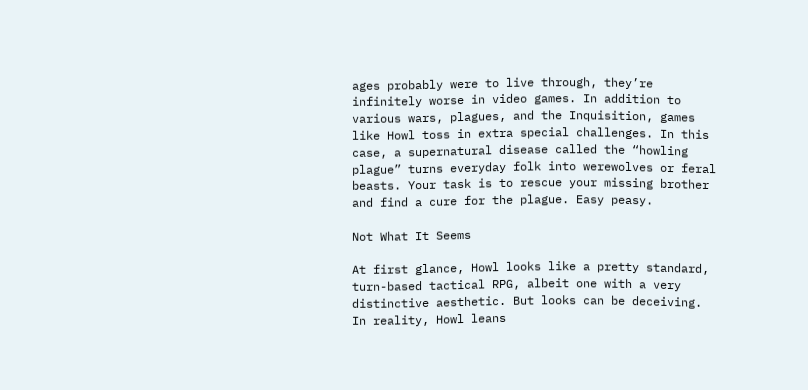ages probably were to live through, they’re infinitely worse in video games. In addition to various wars, plagues, and the Inquisition, games like Howl toss in extra special challenges. In this case, a supernatural disease called the “howling plague” turns everyday folk into werewolves or feral beasts. Your task is to rescue your missing brother and find a cure for the plague. Easy peasy.

Not What It Seems

At first glance, Howl looks like a pretty standard, turn-based tactical RPG, albeit one with a very distinctive aesthetic. But looks can be deceiving. In reality, Howl leans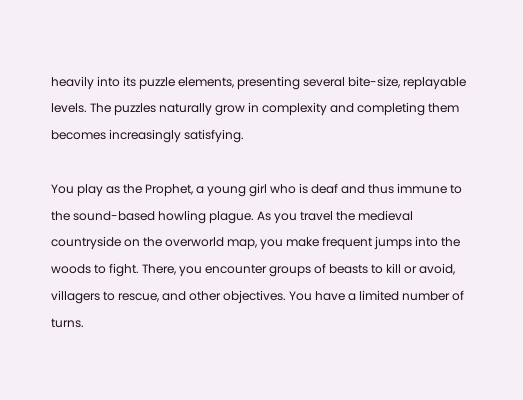heavily into its puzzle elements, presenting several bite-size, replayable levels. The puzzles naturally grow in complexity and completing them becomes increasingly satisfying.

You play as the Prophet, a young girl who is deaf and thus immune to the sound-based howling plague. As you travel the medieval countryside on the overworld map, you make frequent jumps into the woods to fight. There, you encounter groups of beasts to kill or avoid, villagers to rescue, and other objectives. You have a limited number of turns.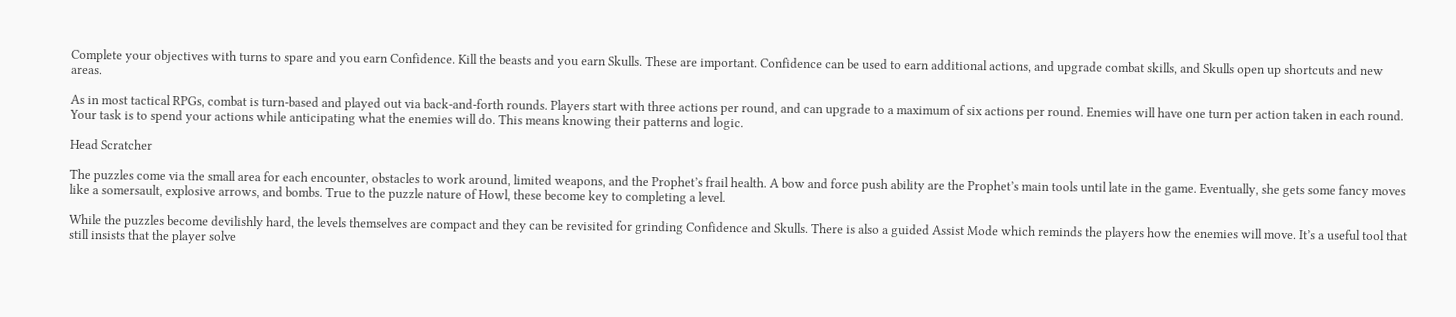Complete your objectives with turns to spare and you earn Confidence. Kill the beasts and you earn Skulls. These are important. Confidence can be used to earn additional actions, and upgrade combat skills, and Skulls open up shortcuts and new areas.

As in most tactical RPGs, combat is turn-based and played out via back-and-forth rounds. Players start with three actions per round, and can upgrade to a maximum of six actions per round. Enemies will have one turn per action taken in each round. Your task is to spend your actions while anticipating what the enemies will do. This means knowing their patterns and logic.

Head Scratcher

The puzzles come via the small area for each encounter, obstacles to work around, limited weapons, and the Prophet’s frail health. A bow and force push ability are the Prophet’s main tools until late in the game. Eventually, she gets some fancy moves like a somersault, explosive arrows, and bombs. True to the puzzle nature of Howl, these become key to completing a level.

While the puzzles become devilishly hard, the levels themselves are compact and they can be revisited for grinding Confidence and Skulls. There is also a guided Assist Mode which reminds the players how the enemies will move. It’s a useful tool that still insists that the player solve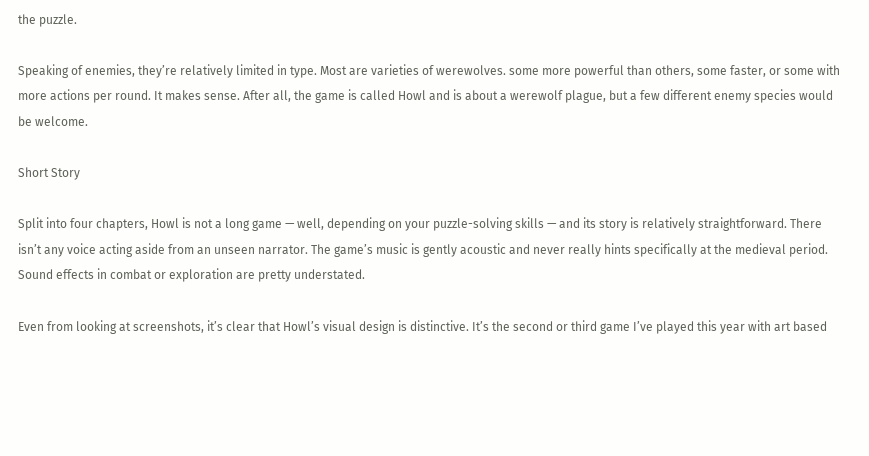the puzzle.

Speaking of enemies, they’re relatively limited in type. Most are varieties of werewolves. some more powerful than others, some faster, or some with more actions per round. It makes sense. After all, the game is called Howl and is about a werewolf plague, but a few different enemy species would be welcome.

Short Story

Split into four chapters, Howl is not a long game — well, depending on your puzzle-solving skills — and its story is relatively straightforward. There isn’t any voice acting aside from an unseen narrator. The game’s music is gently acoustic and never really hints specifically at the medieval period. Sound effects in combat or exploration are pretty understated.

Even from looking at screenshots, it’s clear that Howl’s visual design is distinctive. It’s the second or third game I’ve played this year with art based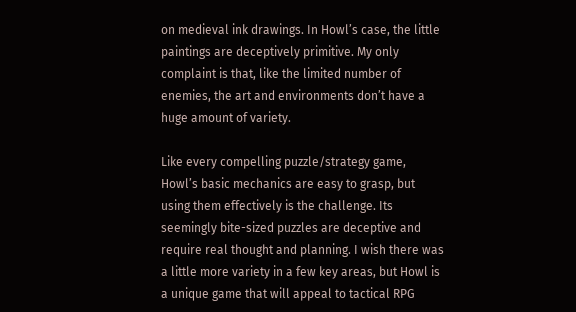on medieval ink drawings. In Howl’s case, the little paintings are deceptively primitive. My only complaint is that, like the limited number of enemies, the art and environments don’t have a huge amount of variety.

Like every compelling puzzle/strategy game, Howl’s basic mechanics are easy to grasp, but using them effectively is the challenge. Its seemingly bite-sized puzzles are deceptive and require real thought and planning. I wish there was a little more variety in a few key areas, but Howl is a unique game that will appeal to tactical RPG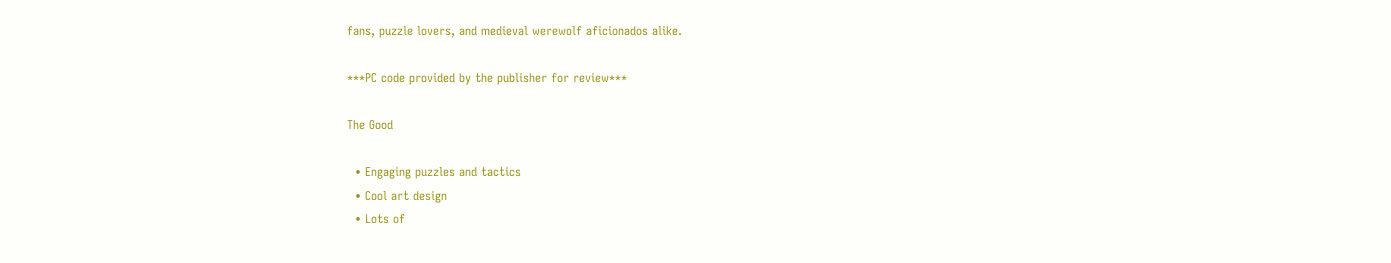fans, puzzle lovers, and medieval werewolf aficionados alike.

***PC code provided by the publisher for review***

The Good

  • Engaging puzzles and tactics
  • Cool art design
  • Lots of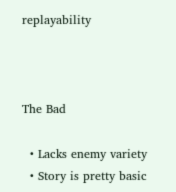replayability



The Bad

  • Lacks enemy variety
  • Story is pretty basic